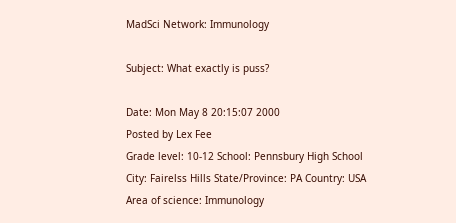MadSci Network: Immunology

Subject: What exactly is puss?

Date: Mon May 8 20:15:07 2000
Posted by Lex Fee
Grade level: 10-12 School: Pennsbury High School
City: Fairelss Hills State/Province: PA Country: USA
Area of science: Immunology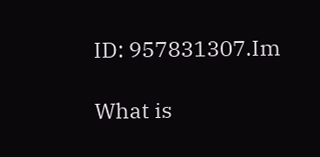ID: 957831307.Im

What is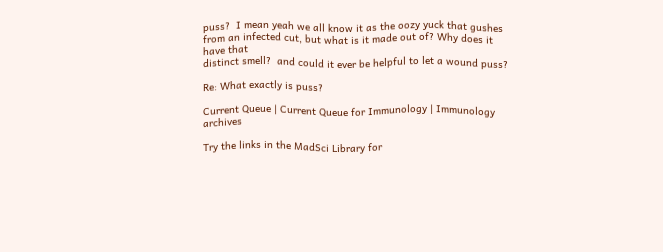puss?  I mean yeah we all know it as the oozy yuck that gushes
from an infected cut, but what is it made out of? Why does it have that
distinct smell?  and could it ever be helpful to let a wound puss?

Re: What exactly is puss?

Current Queue | Current Queue for Immunology | Immunology archives

Try the links in the MadSci Library for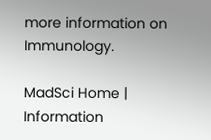more information on Immunology.

MadSci Home | Information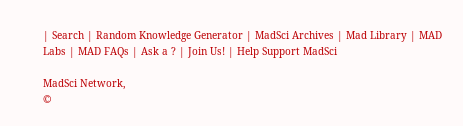| Search | Random Knowledge Generator | MadSci Archives | Mad Library | MAD Labs | MAD FAQs | Ask a ? | Join Us! | Help Support MadSci

MadSci Network,
©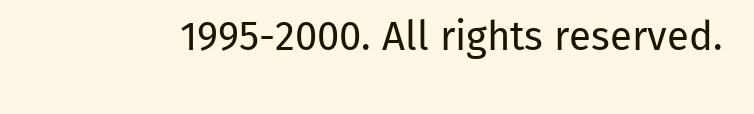1995-2000. All rights reserved.